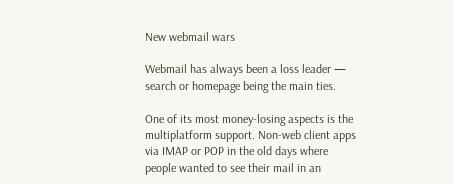New webmail wars

Webmail has always been a loss leader — search or homepage being the main ties.

One of its most money-losing aspects is the multiplatform support. Non-web client apps via IMAP or POP in the old days where people wanted to see their mail in an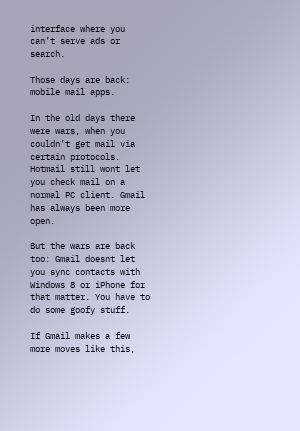interface where you can’t serve ads or search.

Those days are back: mobile mail apps.

In the old days there were wars, when you couldn’t get mail via certain protocols. Hotmail still wont let you check mail on a normal PC client. Gmail has always been more open.

But the wars are back too: Gmail doesnt let you sync contacts with Windows 8 or iPhone for that matter. You have to do some goofy stuff.

If Gmail makes a few more moves like this,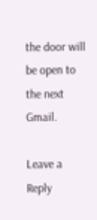the door will be open to the next Gmail.

Leave a Reply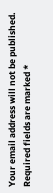Your email address will not be published. Required fields are marked *